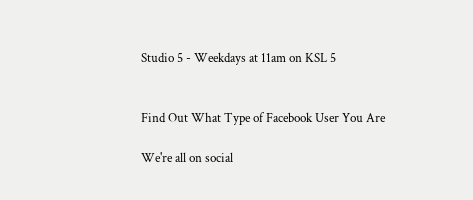Studio 5 - Weekdays at 11am on KSL 5


Find Out What Type of Facebook User You Are

We're all on social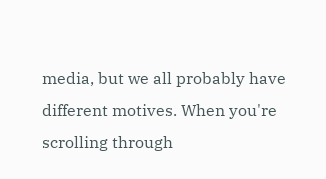media, but we all probably have different motives. When you're scrolling through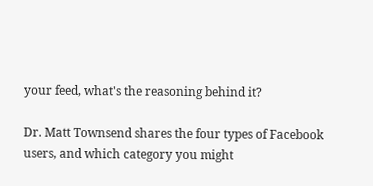your feed, what's the reasoning behind it?

Dr. Matt Townsend shares the four types of Facebook users, and which category you might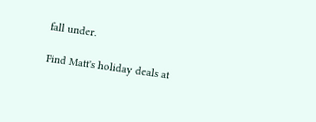fall under.

Find Matt's holiday deals at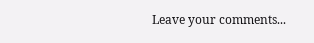Leave your comments...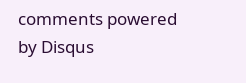comments powered by Disqus